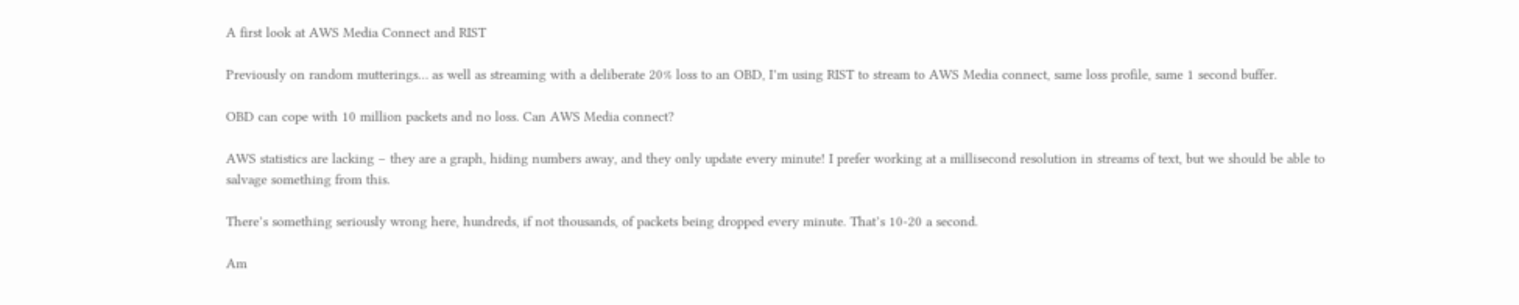A first look at AWS Media Connect and RIST

Previously on random mutterings… as well as streaming with a deliberate 20% loss to an OBD, I’m using RIST to stream to AWS Media connect, same loss profile, same 1 second buffer.

OBD can cope with 10 million packets and no loss. Can AWS Media connect?

AWS statistics are lacking – they are a graph, hiding numbers away, and they only update every minute! I prefer working at a millisecond resolution in streams of text, but we should be able to salvage something from this.

There’s something seriously wrong here, hundreds, if not thousands, of packets being dropped every minute. That’s 10-20 a second.

Am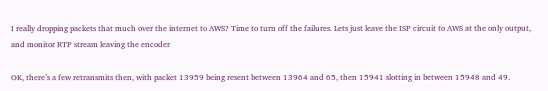I really dropping packets that much over the internet to AWS? Time to turn off the failures. Lets just leave the ISP circuit to AWS at the only output, and monitor RTP stream leaving the encoder

OK, there’s a few retransmits then, with packet 13959 being resent between 13964 and 65, then 15941 slotting in between 15948 and 49.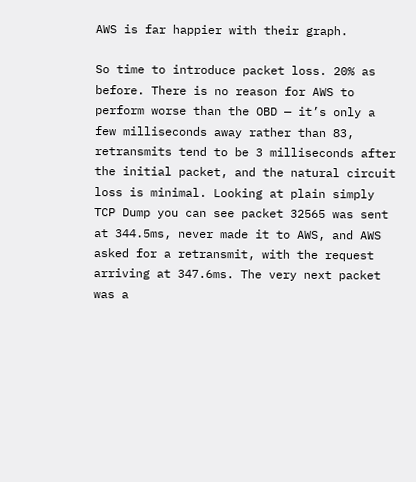AWS is far happier with their graph.

So time to introduce packet loss. 20% as before. There is no reason for AWS to perform worse than the OBD — it’s only a few milliseconds away rather than 83, retransmits tend to be 3 milliseconds after the initial packet, and the natural circuit loss is minimal. Looking at plain simply TCP Dump you can see packet 32565 was sent at 344.5ms, never made it to AWS, and AWS asked for a retransmit, with the request arriving at 347.6ms. The very next packet was a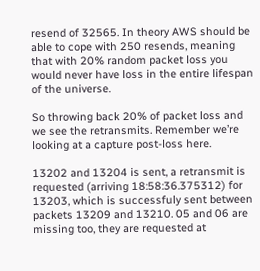resend of 32565. In theory AWS should be able to cope with 250 resends, meaning that with 20% random packet loss you would never have loss in the entire lifespan of the universe.

So throwing back 20% of packet loss and we see the retransmits. Remember we’re looking at a capture post-loss here.

13202 and 13204 is sent, a retransmit is requested (arriving 18:58:36.375312) for 13203, which is successfuly sent between packets 13209 and 13210. 05 and 06 are missing too, they are requested at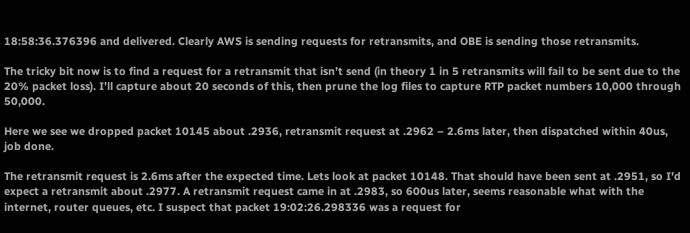18:58:36.376396 and delivered. Clearly AWS is sending requests for retransmits, and OBE is sending those retransmits.

The tricky bit now is to find a request for a retransmit that isn’t send (in theory 1 in 5 retransmits will fail to be sent due to the 20% packet loss). I’ll capture about 20 seconds of this, then prune the log files to capture RTP packet numbers 10,000 through 50,000.

Here we see we dropped packet 10145 about .2936, retransmit request at .2962 – 2.6ms later, then dispatched within 40us, job done.

The retransmit request is 2.6ms after the expected time. Lets look at packet 10148. That should have been sent at .2951, so I’d expect a retransmit about .2977. A retransmit request came in at .2983, so 600us later, seems reasonable what with the internet, router queues, etc. I suspect that packet 19:02:26.298336 was a request for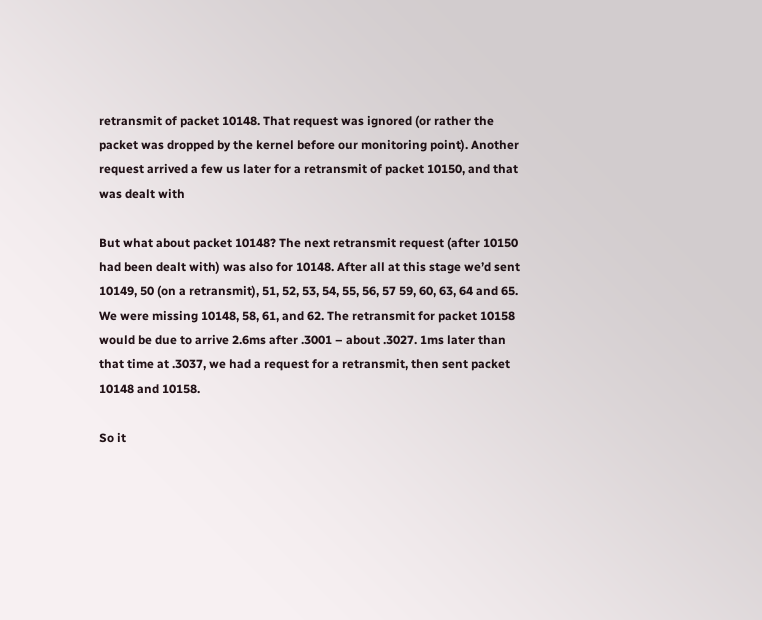retransmit of packet 10148. That request was ignored (or rather the packet was dropped by the kernel before our monitoring point). Another request arrived a few us later for a retransmit of packet 10150, and that was dealt with

But what about packet 10148? The next retransmit request (after 10150 had been dealt with) was also for 10148. After all at this stage we’d sent 10149, 50 (on a retransmit), 51, 52, 53, 54, 55, 56, 57 59, 60, 63, 64 and 65. We were missing 10148, 58, 61, and 62. The retransmit for packet 10158 would be due to arrive 2.6ms after .3001 – about .3027. 1ms later than that time at .3037, we had a request for a retransmit, then sent packet 10148 and 10158.

So it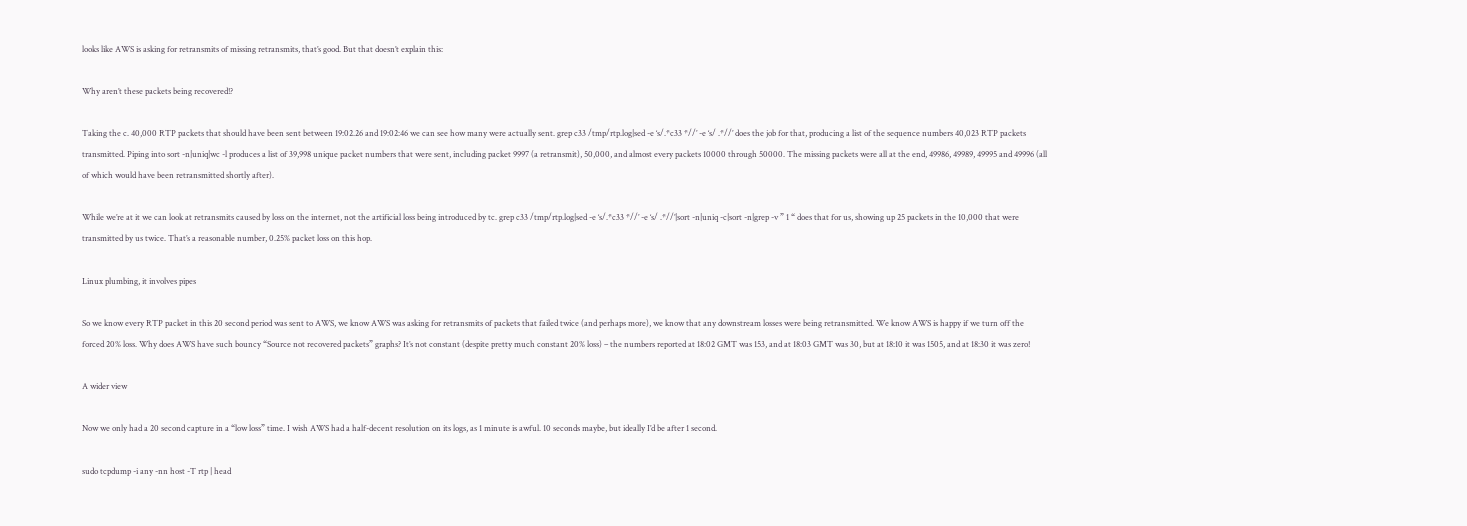looks like AWS is asking for retransmits of missing retransmits, that’s good. But that doesn’t explain this:

Why aren’t these packets being recovered!?

Taking the c. 40,000 RTP packets that should have been sent between 19:02.26 and 19:02:46 we can see how many were actually sent. grep c33 /tmp/rtp.log|sed -e ‘s/.*c33 *//’ -e ‘s/ .*//’ does the job for that, producing a list of the sequence numbers 40,023 RTP packets transmitted. Piping into sort -n|uniq|wc -l produces a list of 39,998 unique packet numbers that were sent, including packet 9997 (a retransmit), 50,000, and almost every packets 10000 through 50000. The missing packets were all at the end, 49986, 49989, 49995 and 49996 (all of which would have been retransmitted shortly after).

While we’re at it we can look at retransmits caused by loss on the internet, not the artificial loss being introduced by tc. grep c33 /tmp/rtp.log|sed -e ‘s/.*c33 *//’ -e ‘s/ .*//’|sort -n|uniq -c|sort -n|grep -v ” 1 “ does that for us, showing up 25 packets in the 10,000 that were transmitted by us twice. That’s a reasonable number, 0.25% packet loss on this hop.

Linux plumbing, it involves pipes

So we know every RTP packet in this 20 second period was sent to AWS, we know AWS was asking for retransmits of packets that failed twice (and perhaps more), we know that any downstream losses were being retransmitted. We know AWS is happy if we turn off the forced 20% loss. Why does AWS have such bouncy “Source not recovered packets” graphs? It’s not constant (despite pretty much constant 20% loss) – the numbers reported at 18:02 GMT was 153, and at 18:03 GMT was 30, but at 18:10 it was 1505, and at 18:30 it was zero!

A wider view

Now we only had a 20 second capture in a “low loss” time. I wish AWS had a half-decent resolution on its logs, as 1 minute is awful. 10 seconds maybe, but ideally I’d be after 1 second.

sudo tcpdump -i any -nn host -T rtp | head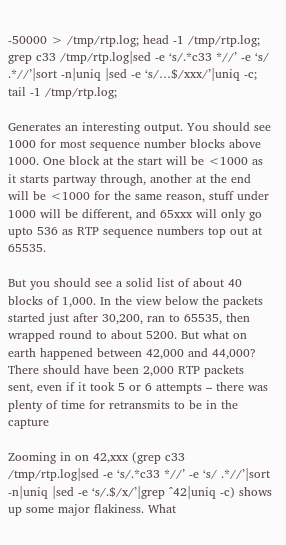-50000 > /tmp/rtp.log; head -1 /tmp/rtp.log; grep c33 /tmp/rtp.log|sed -e ‘s/.*c33 *//’ -e ‘s/ .*//’|sort -n|uniq |sed -e ‘s/…$/xxx/’|uniq -c; tail -1 /tmp/rtp.log;

Generates an interesting output. You should see 1000 for most sequence number blocks above 1000. One block at the start will be <1000 as it starts partway through, another at the end will be <1000 for the same reason, stuff under 1000 will be different, and 65xxx will only go upto 536 as RTP sequence numbers top out at 65535.

But you should see a solid list of about 40 blocks of 1,000. In the view below the packets started just after 30,200, ran to 65535, then wrapped round to about 5200. But what on earth happened between 42,000 and 44,000? There should have been 2,000 RTP packets sent, even if it took 5 or 6 attempts – there was plenty of time for retransmits to be in the capture

Zooming in on 42,xxx (grep c33 /tmp/rtp.log|sed -e ‘s/.*c33 *//’ -e ‘s/ .*//’|sort -n|uniq |sed -e ‘s/.$/x/’|grep ^42|uniq -c) shows up some major flakiness. What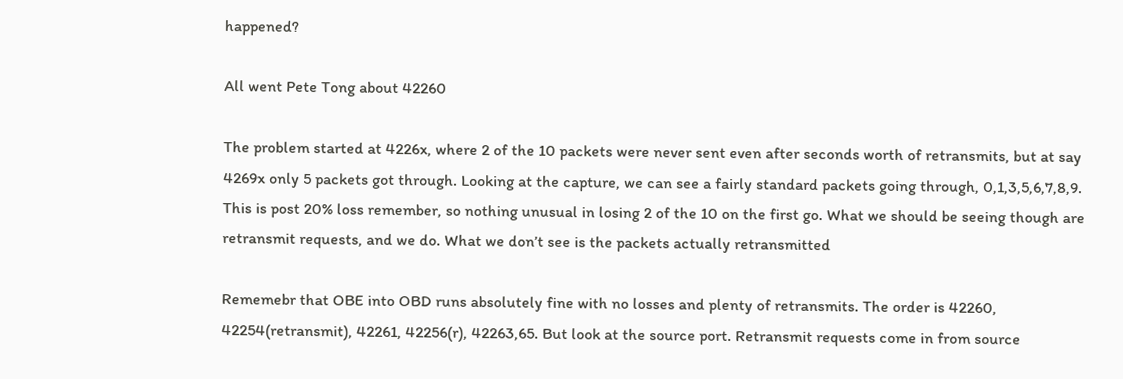happened?

All went Pete Tong about 42260

The problem started at 4226x, where 2 of the 10 packets were never sent even after seconds worth of retransmits, but at say 4269x only 5 packets got through. Looking at the capture, we can see a fairly standard packets going through, 0,1,3,5,6,7,8,9. This is post 20% loss remember, so nothing unusual in losing 2 of the 10 on the first go. What we should be seeing though are retransmit requests, and we do. What we don’t see is the packets actually retransmitted

Rememebr that OBE into OBD runs absolutely fine with no losses and plenty of retransmits. The order is 42260, 42254(retransmit), 42261, 42256(r), 42263,65. But look at the source port. Retransmit requests come in from source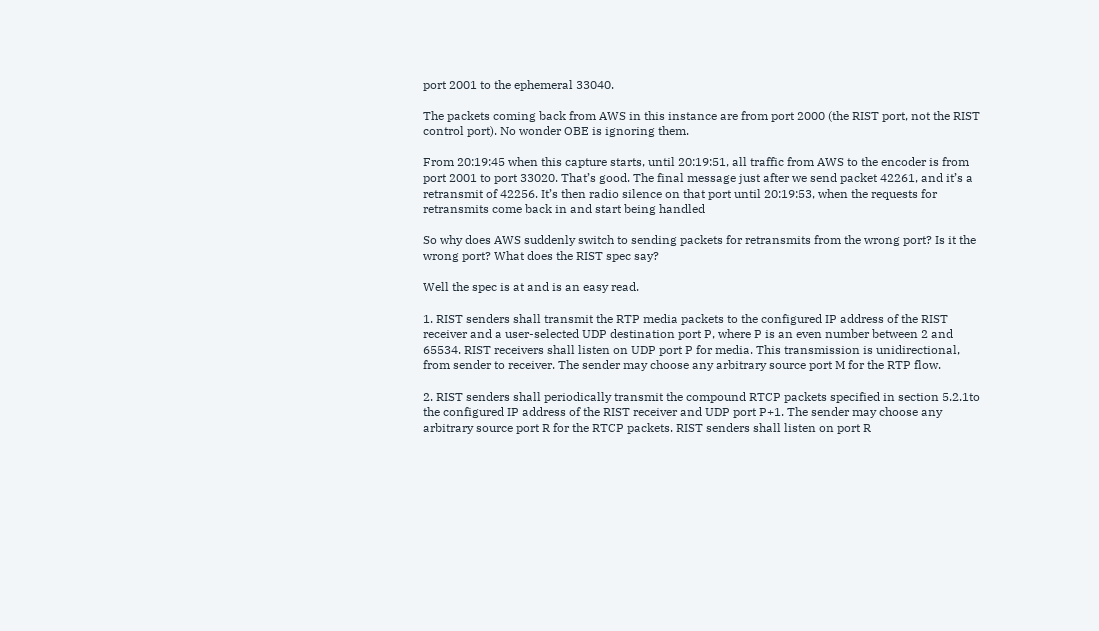port 2001 to the ephemeral 33040.

The packets coming back from AWS in this instance are from port 2000 (the RIST port, not the RIST control port). No wonder OBE is ignoring them.

From 20:19:45 when this capture starts, until 20:19:51, all traffic from AWS to the encoder is from port 2001 to port 33020. That’s good. The final message just after we send packet 42261, and it’s a retransmit of 42256. It’s then radio silence on that port until 20:19:53, when the requests for retransmits come back in and start being handled

So why does AWS suddenly switch to sending packets for retransmits from the wrong port? Is it the wrong port? What does the RIST spec say?

Well the spec is at and is an easy read.

1. RIST senders shall transmit the RTP media packets to the configured IP address of the RIST receiver and a user-selected UDP destination port P, where P is an even number between 2 and 65534. RIST receivers shall listen on UDP port P for media. This transmission is unidirectional, from sender to receiver. The sender may choose any arbitrary source port M for the RTP flow.

2. RIST senders shall periodically transmit the compound RTCP packets specified in section 5.2.1to the configured IP address of the RIST receiver and UDP port P+1. The sender may choose any arbitrary source port R for the RTCP packets. RIST senders shall listen on port R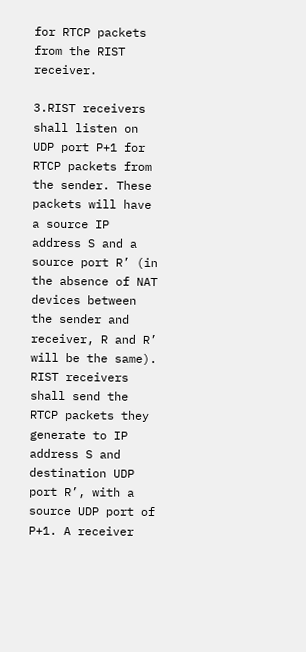for RTCP packets from the RIST receiver.

3.RIST receivers shall listen on UDP port P+1 for RTCP packets from the sender. These packets will have a source IP address S and a source port R’ (in the absence of NAT devices between the sender and receiver, R and R’ will be the same). RIST receivers shall send the RTCP packets they generate to IP address S and destination UDP port R’, with a source UDP port of P+1. A receiver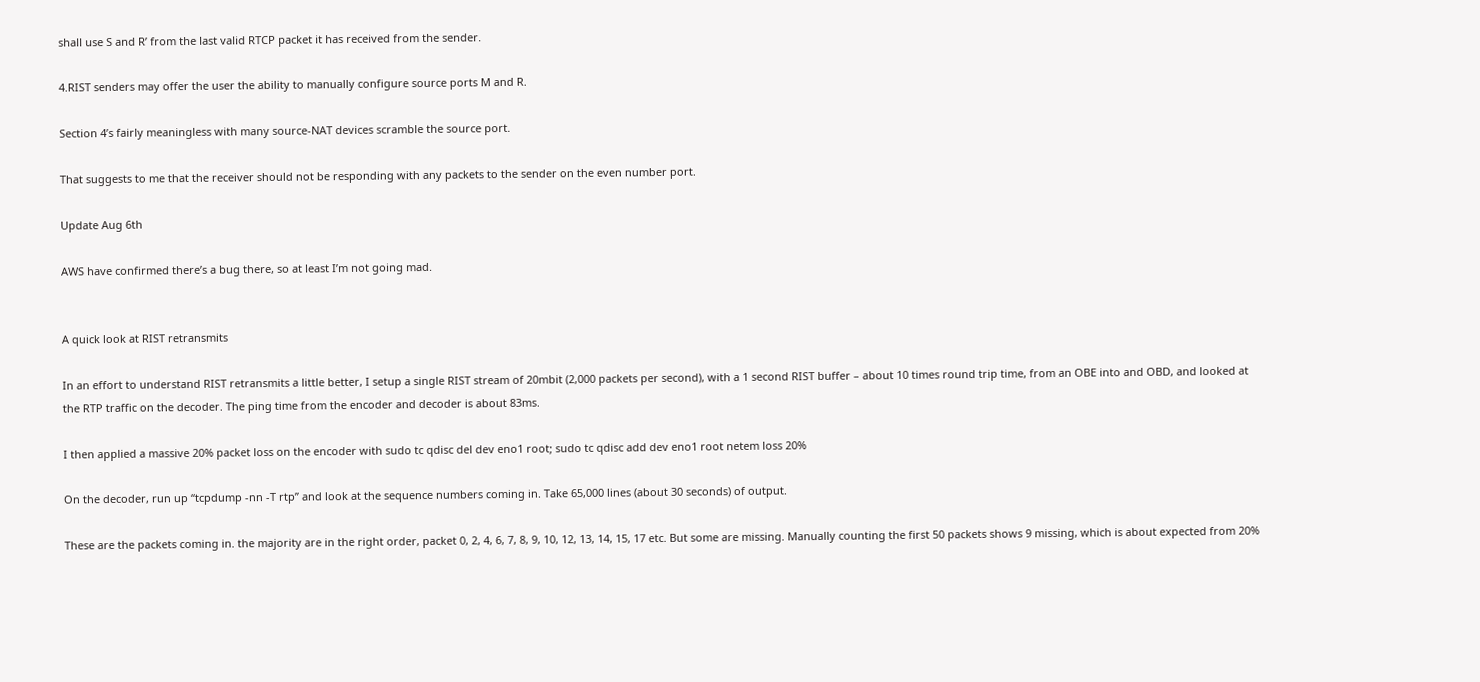shall use S and R’ from the last valid RTCP packet it has received from the sender.

4.RIST senders may offer the user the ability to manually configure source ports M and R.

Section 4’s fairly meaningless with many source-NAT devices scramble the source port.

That suggests to me that the receiver should not be responding with any packets to the sender on the even number port.

Update Aug 6th

AWS have confirmed there’s a bug there, so at least I’m not going mad.


A quick look at RIST retransmits

In an effort to understand RIST retransmits a little better, I setup a single RIST stream of 20mbit (2,000 packets per second), with a 1 second RIST buffer – about 10 times round trip time, from an OBE into and OBD, and looked at the RTP traffic on the decoder. The ping time from the encoder and decoder is about 83ms.

I then applied a massive 20% packet loss on the encoder with sudo tc qdisc del dev eno1 root; sudo tc qdisc add dev eno1 root netem loss 20%

On the decoder, run up “tcpdump -nn -T rtp” and look at the sequence numbers coming in. Take 65,000 lines (about 30 seconds) of output.

These are the packets coming in. the majority are in the right order, packet 0, 2, 4, 6, 7, 8, 9, 10, 12, 13, 14, 15, 17 etc. But some are missing. Manually counting the first 50 packets shows 9 missing, which is about expected from 20%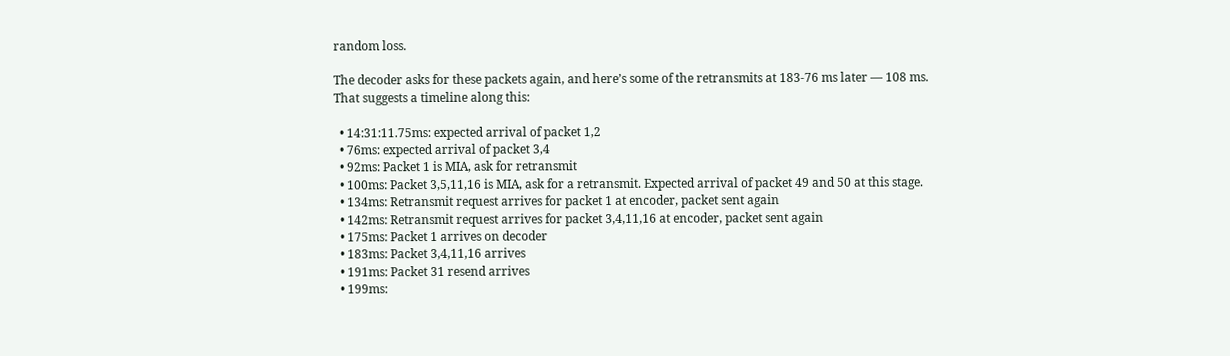random loss.

The decoder asks for these packets again, and here’s some of the retransmits at 183-76 ms later — 108 ms.
That suggests a timeline along this:

  • 14:31:11.75ms: expected arrival of packet 1,2
  • 76ms: expected arrival of packet 3,4
  • 92ms: Packet 1 is MIA, ask for retransmit
  • 100ms: Packet 3,5,11,16 is MIA, ask for a retransmit. Expected arrival of packet 49 and 50 at this stage.
  • 134ms: Retransmit request arrives for packet 1 at encoder, packet sent again
  • 142ms: Retransmit request arrives for packet 3,4,11,16 at encoder, packet sent again
  • 175ms: Packet 1 arrives on decoder
  • 183ms: Packet 3,4,11,16 arrives
  • 191ms: Packet 31 resend arrives
  • 199ms: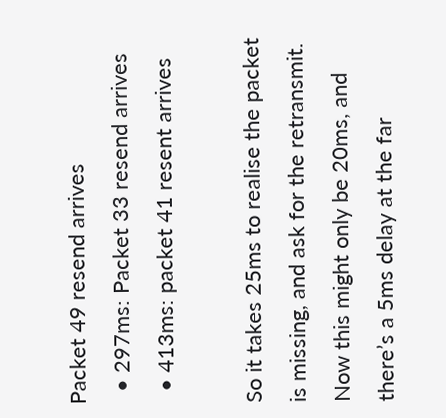Packet 49 resend arrives
  • 297ms: Packet 33 resend arrives
  • 413ms: packet 41 resent arrives

So it takes 25ms to realise the packet is missing, and ask for the retransmit. Now this might only be 20ms, and there’s a 5ms delay at the far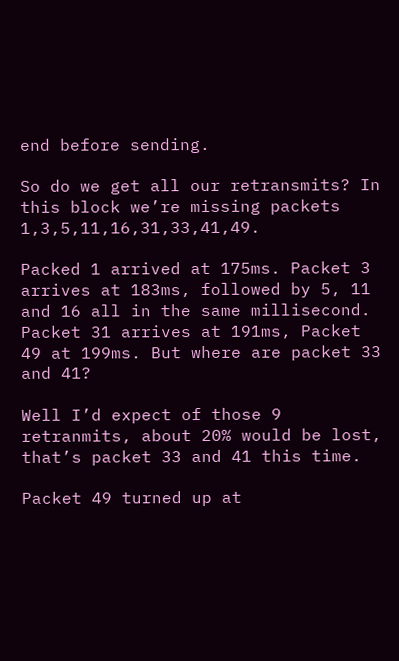end before sending.

So do we get all our retransmits? In this block we’re missing packets 1,3,5,11,16,31,33,41,49.

Packed 1 arrived at 175ms. Packet 3 arrives at 183ms, followed by 5, 11 and 16 all in the same millisecond. Packet 31 arrives at 191ms, Packet 49 at 199ms. But where are packet 33 and 41?

Well I’d expect of those 9 retranmits, about 20% would be lost, that’s packet 33 and 41 this time.

Packet 49 turned up at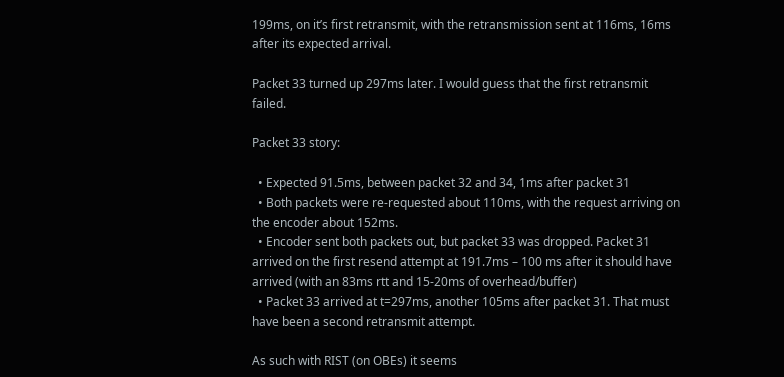199ms, on it’s first retransmit, with the retransmission sent at 116ms, 16ms after its expected arrival.

Packet 33 turned up 297ms later. I would guess that the first retransmit failed.

Packet 33 story:

  • Expected 91.5ms, between packet 32 and 34, 1ms after packet 31
  • Both packets were re-requested about 110ms, with the request arriving on the encoder about 152ms.
  • Encoder sent both packets out, but packet 33 was dropped. Packet 31 arrived on the first resend attempt at 191.7ms – 100 ms after it should have arrived (with an 83ms rtt and 15-20ms of overhead/buffer)
  • Packet 33 arrived at t=297ms, another 105ms after packet 31. That must have been a second retransmit attempt.

As such with RIST (on OBEs) it seems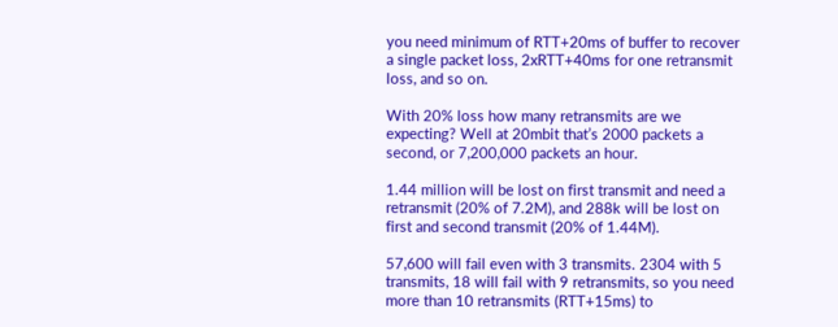you need minimum of RTT+20ms of buffer to recover a single packet loss, 2xRTT+40ms for one retransmit loss, and so on.

With 20% loss how many retransmits are we expecting? Well at 20mbit that’s 2000 packets a second, or 7,200,000 packets an hour.

1.44 million will be lost on first transmit and need a retransmit (20% of 7.2M), and 288k will be lost on first and second transmit (20% of 1.44M).

57,600 will fail even with 3 transmits. 2304 with 5 transmits, 18 will fail with 9 retransmits, so you need more than 10 retransmits (RTT+15ms) to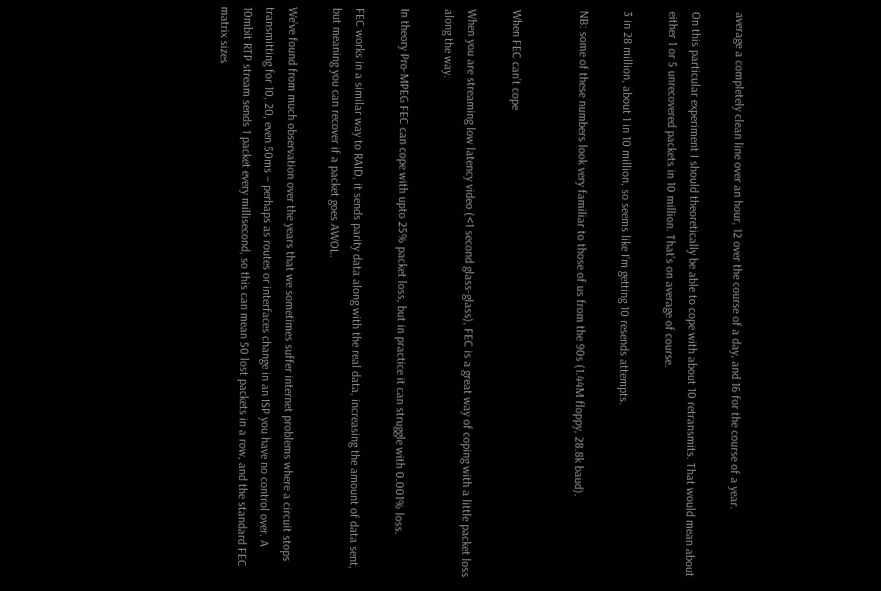average a completely clean line over an hour, 12 over the course of a day, and 16 for the course of a year.

On this particular experiment I should theoretically be able to cope with about 10 retransmits. That would mean about either 1 or 5 unrecovered packets in 10 million. That’s on average of course.

3 in 28 million, about 1 in 10 million, so seems like I’m getting 10 resends attempts.

NB: some of these numbers look very familiar to those of us from the 90s (1.44M floppy, 28.8k baud).


When FEC can’t cope

When you are streaming low latency video (<1 second glass-glass), FEC is a great way of coping with a little packet loss along the way.

In theory Pro-MPEG FEC can cope with upto 25% packet loss, but in practice it can struggle with 0.001% loss.

FEC works in a similar way to RAID, it sends parity data along with the real data, increasing the amount of data sent, but meaning you can recover if a packet goes AWOL.

We’ve found from much observation over the years that we sometimes suffer internet problems where a circuit stops transmitting for 10, 20, even 50ms – perhaps as routes or interfaces change in an ISP you have no control over. A 10mbit RTP stream sends 1 packet every millisecond, so this can mean 50 lost packets in a row, and the standard FEC matrix sizes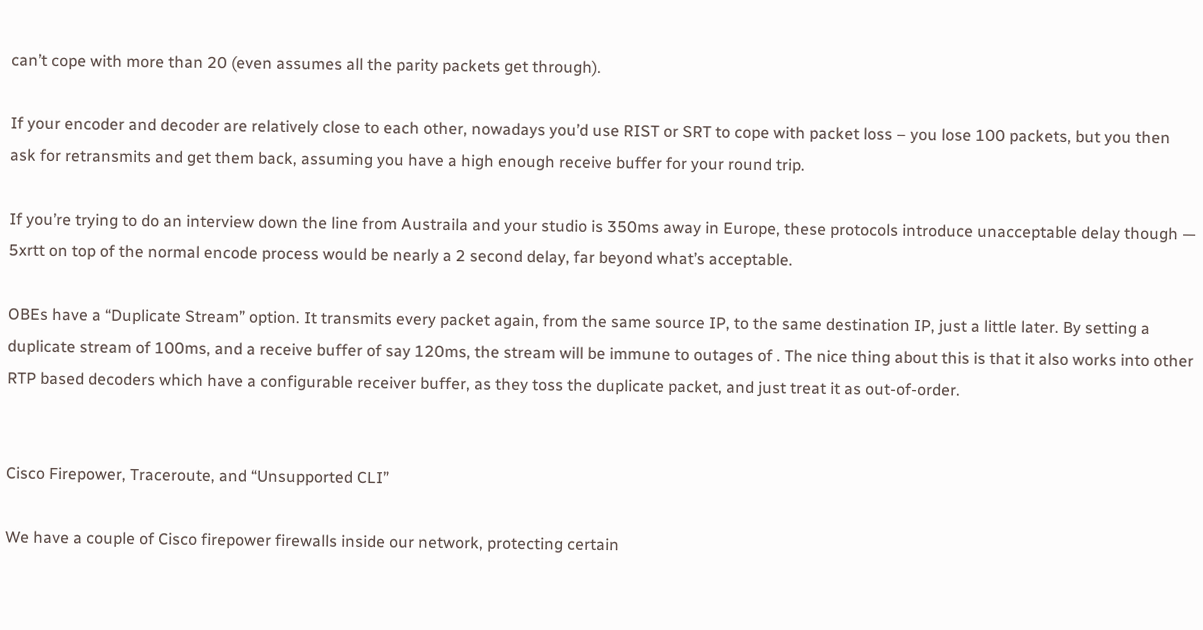can’t cope with more than 20 (even assumes all the parity packets get through).

If your encoder and decoder are relatively close to each other, nowadays you’d use RIST or SRT to cope with packet loss – you lose 100 packets, but you then ask for retransmits and get them back, assuming you have a high enough receive buffer for your round trip.

If you’re trying to do an interview down the line from Austraila and your studio is 350ms away in Europe, these protocols introduce unacceptable delay though — 5xrtt on top of the normal encode process would be nearly a 2 second delay, far beyond what’s acceptable.

OBEs have a “Duplicate Stream” option. It transmits every packet again, from the same source IP, to the same destination IP, just a little later. By setting a duplicate stream of 100ms, and a receive buffer of say 120ms, the stream will be immune to outages of . The nice thing about this is that it also works into other RTP based decoders which have a configurable receiver buffer, as they toss the duplicate packet, and just treat it as out-of-order.


Cisco Firepower, Traceroute, and “Unsupported CLI”

We have a couple of Cisco firepower firewalls inside our network, protecting certain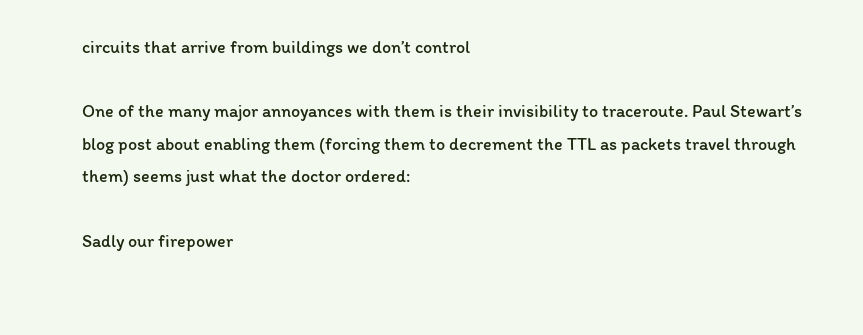circuits that arrive from buildings we don’t control

One of the many major annoyances with them is their invisibility to traceroute. Paul Stewart’s blog post about enabling them (forcing them to decrement the TTL as packets travel through them) seems just what the doctor ordered:

Sadly our firepower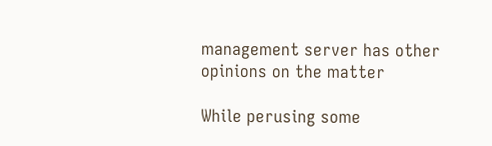management server has other opinions on the matter

While perusing some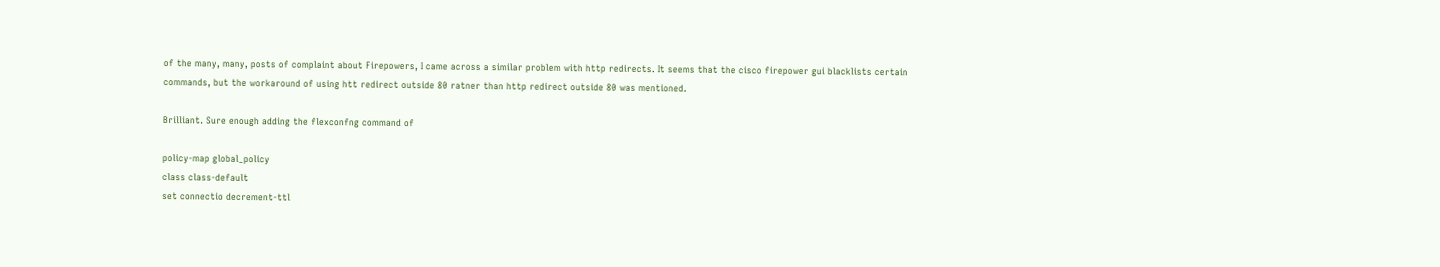of the many, many, posts of complaint about Firepowers, I came across a similar problem with http redirects. It seems that the cisco firepower gui blacklists certain commands, but the workaround of using htt redirect outside 80 ratner than http redirect outside 80 was mentioned.

Brilliant. Sure enough adding the flexconfng command of

policy-map global_policy
class class-default
set connectio decrement-ttl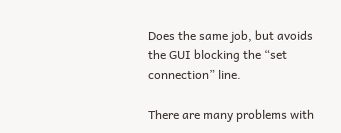Does the same job, but avoids the GUI blocking the “set connection” line.

There are many problems with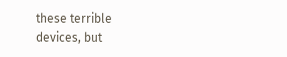these terrible devices, but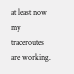at least now my traceroutes are working.